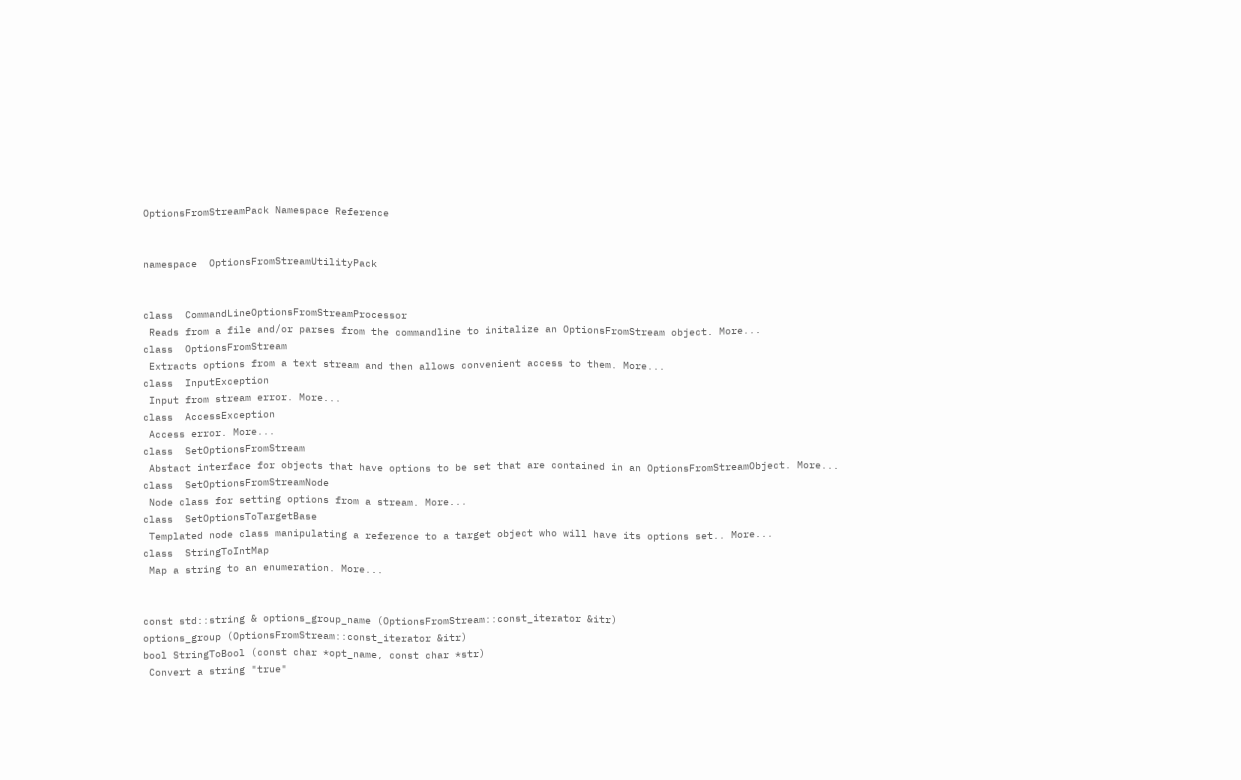OptionsFromStreamPack Namespace Reference


namespace  OptionsFromStreamUtilityPack


class  CommandLineOptionsFromStreamProcessor
 Reads from a file and/or parses from the commandline to initalize an OptionsFromStream object. More...
class  OptionsFromStream
 Extracts options from a text stream and then allows convenient access to them. More...
class  InputException
 Input from stream error. More...
class  AccessException
 Access error. More...
class  SetOptionsFromStream
 Abstact interface for objects that have options to be set that are contained in an OptionsFromStreamObject. More...
class  SetOptionsFromStreamNode
 Node class for setting options from a stream. More...
class  SetOptionsToTargetBase
 Templated node class manipulating a reference to a target object who will have its options set.. More...
class  StringToIntMap
 Map a string to an enumeration. More...


const std::string & options_group_name (OptionsFromStream::const_iterator &itr)
options_group (OptionsFromStream::const_iterator &itr)
bool StringToBool (const char *opt_name, const char *str)
 Convert a string "true"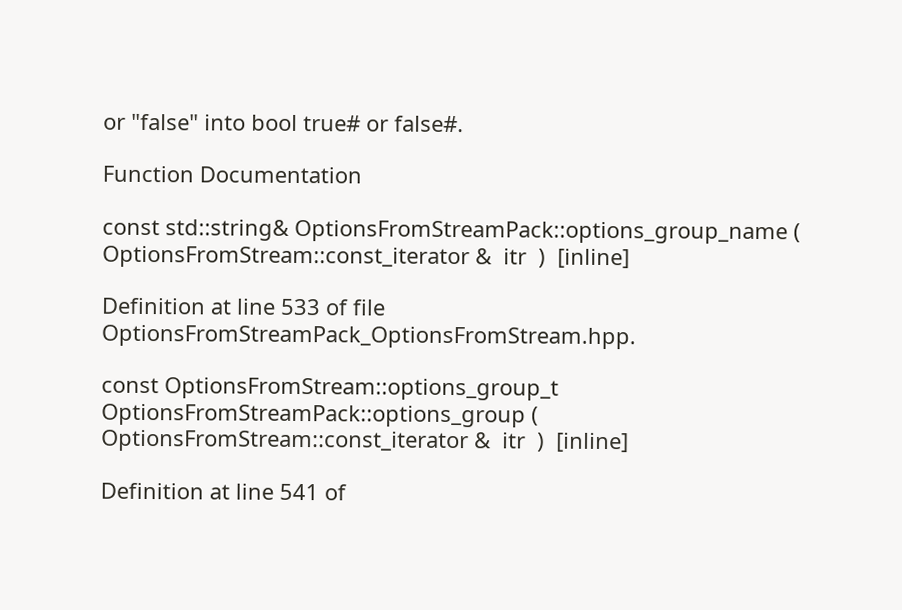or "false" into bool true# or false#.

Function Documentation

const std::string& OptionsFromStreamPack::options_group_name ( OptionsFromStream::const_iterator &  itr  )  [inline]

Definition at line 533 of file OptionsFromStreamPack_OptionsFromStream.hpp.

const OptionsFromStream::options_group_t OptionsFromStreamPack::options_group ( OptionsFromStream::const_iterator &  itr  )  [inline]

Definition at line 541 of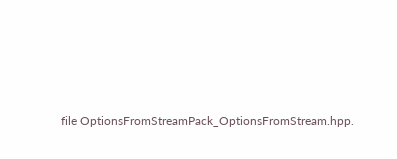file OptionsFromStreamPack_OptionsFromStream.hpp.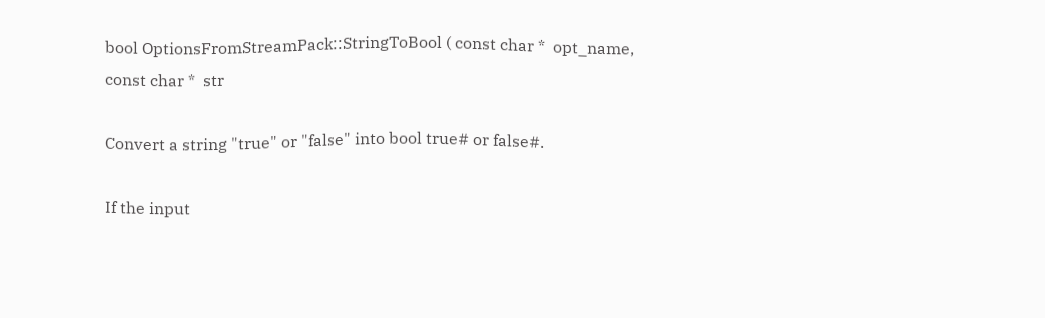bool OptionsFromStreamPack::StringToBool ( const char *  opt_name,
const char *  str

Convert a string "true" or "false" into bool true# or false#.

If the input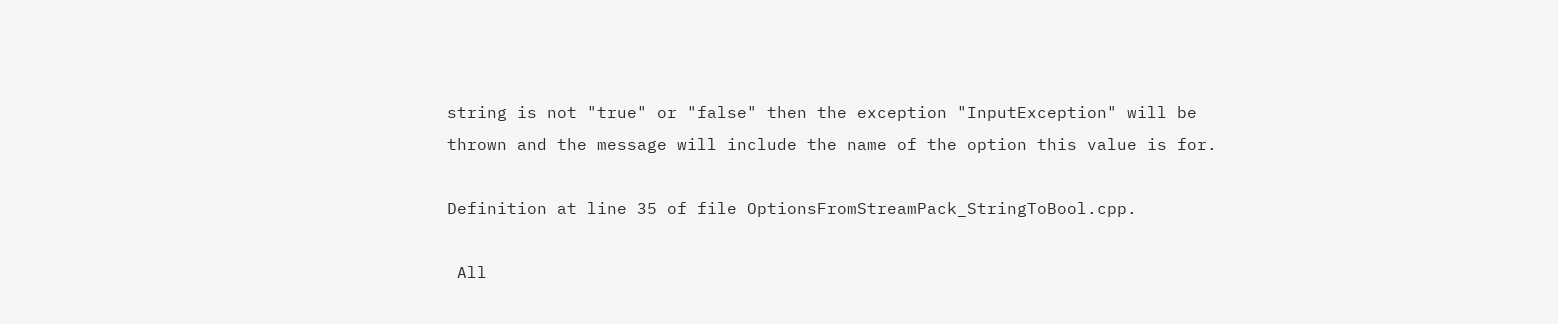string is not "true" or "false" then the exception "InputException" will be thrown and the message will include the name of the option this value is for.

Definition at line 35 of file OptionsFromStreamPack_StringToBool.cpp.

 All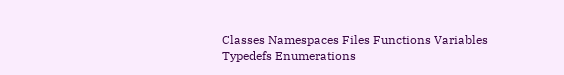Classes Namespaces Files Functions Variables Typedefs Enumerations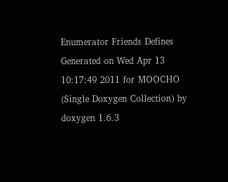Enumerator Friends Defines
Generated on Wed Apr 13 10:17:49 2011 for MOOCHO (Single Doxygen Collection) by  doxygen 1.6.3